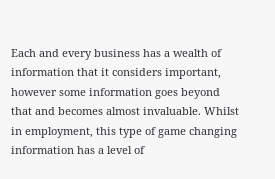Each and every business has a wealth of information that it considers important, however some information goes beyond that and becomes almost invaluable. Whilst in employment, this type of game changing information has a level of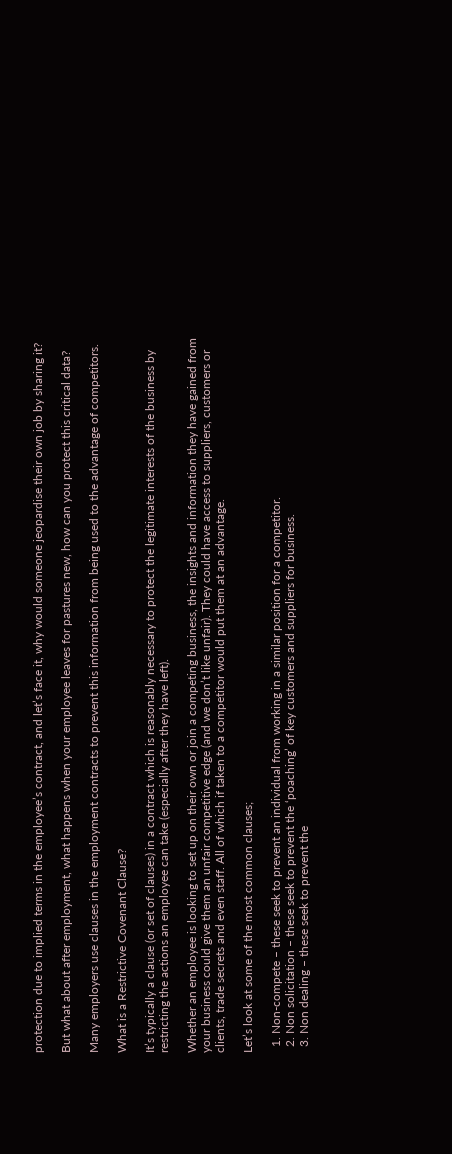protection due to implied terms in the employee’s contract, and let’s face it, why would someone jeopardise their own job by sharing it?

But what about after employment, what happens when your employee leaves for pastures new, how can you protect this critical data?

Many employers use clauses in the employment contracts to prevent this information from being used to the advantage of competitors.

What is a Restrictive Covenant Clause?

It’s typically a clause (or set of clauses) in a contract which is reasonably necessary to protect the legitimate interests of the business by restricting the actions an employee can take (especially after they have left).

Whether an employee is looking to set up on their own or join a competing business, the insights and information they have gained from your business could give them an unfair competitive edge (and we don’t like unfair). They could have access to suppliers, customers or clients, trade secrets and even staff. All of which if taken to a competitor would put them at an advantage.

Let’s look at some of the most common clauses;

  1. Non-compete – these seek to prevent an individual from working in a similar position for a competitor.
  2. Non solicitation – these seek to prevent the ‘poaching’ of key customers and suppliers for business.
  3. Non dealing – these seek to prevent the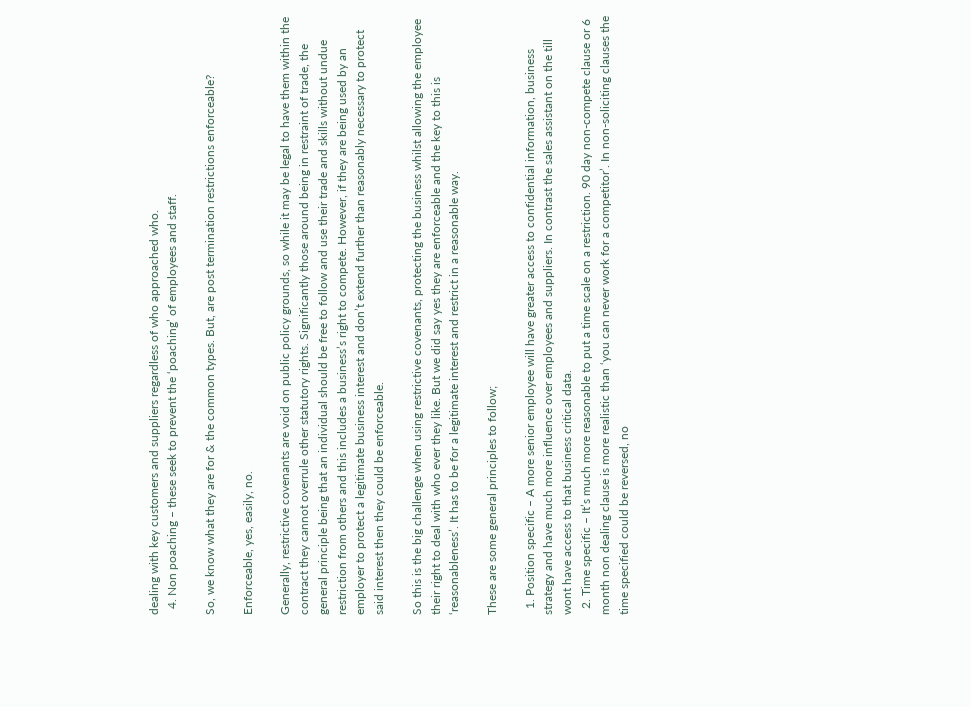dealing with key customers and suppliers regardless of who approached who.
  4. Non poaching – these seek to prevent the ‘poaching’ of employees and staff.

So, we know what they are for & the common types. But, are post termination restrictions enforceable?

Enforceable, yes, easily, no.

Generally, restrictive covenants are void on public policy grounds, so while it may be legal to have them within the contract they cannot overrule other statutory rights. Significantly those around being in restraint of trade, the general principle being that an individual should be free to follow and use their trade and skills without undue restriction from others and this includes a business’s right to compete. However, if they are being used by an employer to protect a legitimate business interest and don’t extend further than reasonably necessary to protect said interest then they could be enforceable.

So this is the big challenge when using restrictive covenants, protecting the business whilst allowing the employee their right to deal with who ever they like. But we did say yes they are enforceable and the key to this is ‘reasonableness’. It has to be for a legitimate interest and restrict in a reasonable way.

These are some general principles to follow;

  1. Position specific – A more senior employee will have greater access to confidential information, business strategy and have much more influence over employees and suppliers. In contrast the sales assistant on the till wont have access to that business critical data.
  2. Time specific – It’s much more reasonable to put a time scale on a restriction. 90 day non-compete clause or 6 month non dealing clause is more realistic than ‘you can never work for a competitor’. In non-soliciting clauses the time specified could be reversed, no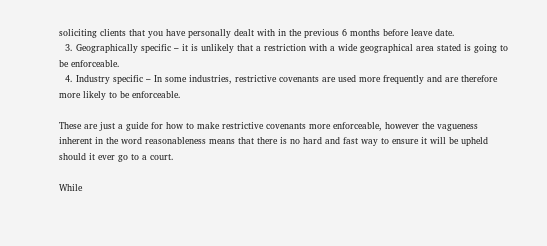soliciting clients that you have personally dealt with in the previous 6 months before leave date.
  3. Geographically specific – it is unlikely that a restriction with a wide geographical area stated is going to be enforceable.
  4. Industry specific – In some industries, restrictive covenants are used more frequently and are therefore more likely to be enforceable.

These are just a guide for how to make restrictive covenants more enforceable, however the vagueness inherent in the word reasonableness means that there is no hard and fast way to ensure it will be upheld should it ever go to a court.

While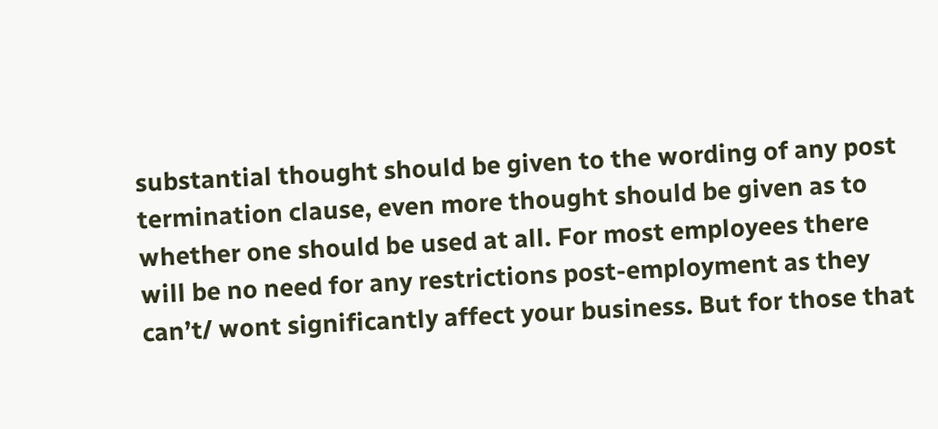substantial thought should be given to the wording of any post termination clause, even more thought should be given as to whether one should be used at all. For most employees there will be no need for any restrictions post-employment as they can’t/ wont significantly affect your business. But for those that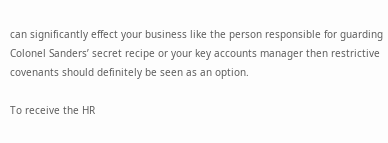can significantly effect your business like the person responsible for guarding Colonel Sanders’ secret recipe or your key accounts manager then restrictive covenants should definitely be seen as an option.

To receive the HR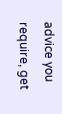advice you require, get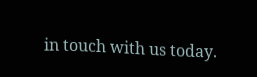in touch with us today.